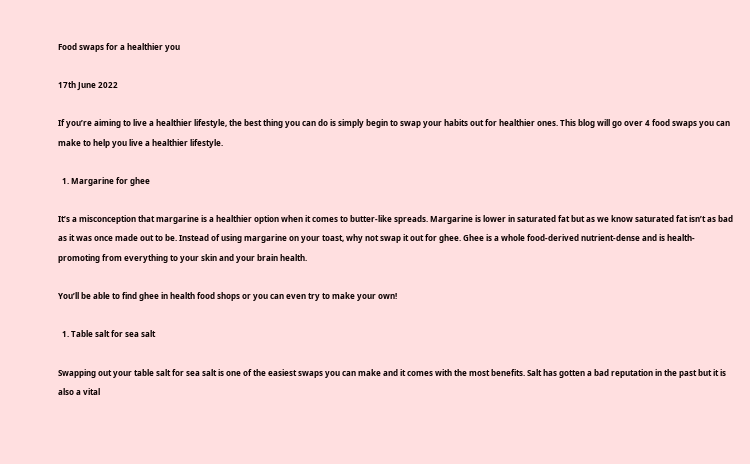Food swaps for a healthier you

17th June 2022

If you’re aiming to live a healthier lifestyle, the best thing you can do is simply begin to swap your habits out for healthier ones. This blog will go over 4 food swaps you can make to help you live a healthier lifestyle.

  1. Margarine for ghee

It’s a misconception that margarine is a healthier option when it comes to butter-like spreads. Margarine is lower in saturated fat but as we know saturated fat isn’t as bad as it was once made out to be. Instead of using margarine on your toast, why not swap it out for ghee. Ghee is a whole food-derived nutrient-dense and is health-promoting from everything to your skin and your brain health.

You’ll be able to find ghee in health food shops or you can even try to make your own!

  1. Table salt for sea salt

Swapping out your table salt for sea salt is one of the easiest swaps you can make and it comes with the most benefits. Salt has gotten a bad reputation in the past but it is also a vital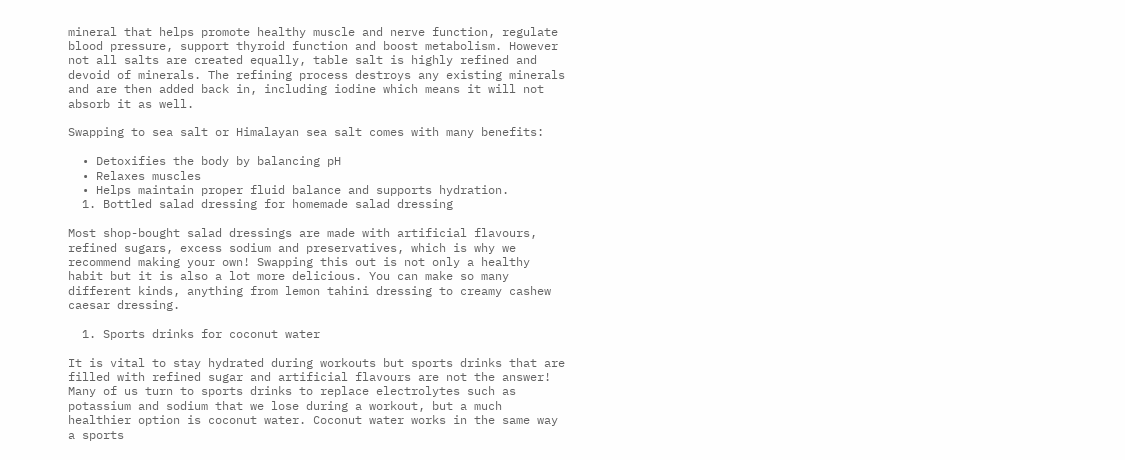mineral that helps promote healthy muscle and nerve function, regulate blood pressure, support thyroid function and boost metabolism. However not all salts are created equally, table salt is highly refined and devoid of minerals. The refining process destroys any existing minerals and are then added back in, including iodine which means it will not absorb it as well.

Swapping to sea salt or Himalayan sea salt comes with many benefits:

  • Detoxifies the body by balancing pH
  • Relaxes muscles
  • Helps maintain proper fluid balance and supports hydration.
  1. Bottled salad dressing for homemade salad dressing

Most shop-bought salad dressings are made with artificial flavours, refined sugars, excess sodium and preservatives, which is why we recommend making your own! Swapping this out is not only a healthy habit but it is also a lot more delicious. You can make so many different kinds, anything from lemon tahini dressing to creamy cashew caesar dressing.

  1. Sports drinks for coconut water

It is vital to stay hydrated during workouts but sports drinks that are filled with refined sugar and artificial flavours are not the answer! Many of us turn to sports drinks to replace electrolytes such as potassium and sodium that we lose during a workout, but a much healthier option is coconut water. Coconut water works in the same way a sports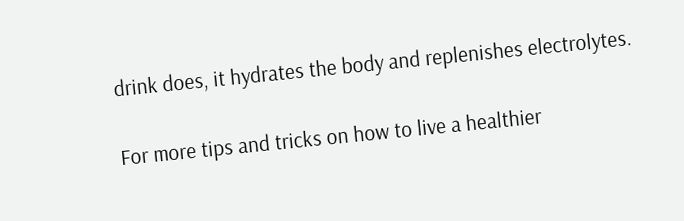drink does, it hydrates the body and replenishes electrolytes.

For more tips and tricks on how to live a healthier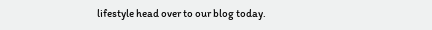lifestyle head over to our blog today.